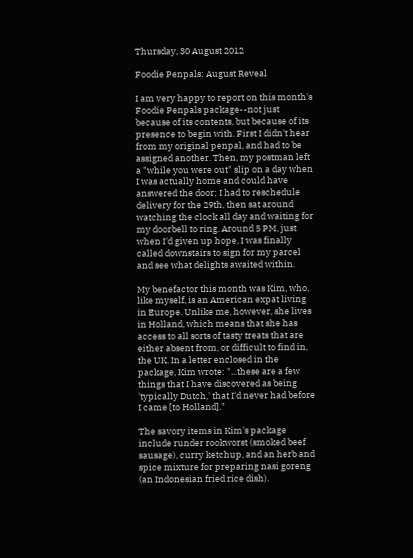Thursday, 30 August 2012

Foodie Penpals: August Reveal

I am very happy to report on this month's Foodie Penpals package--not just because of its contents, but because of its presence to begin with. First I didn't hear from my original penpal, and had to be assigned another. Then, my postman left a "while you were out" slip on a day when I was actually home and could have answered the door; I had to reschedule delivery for the 29th, then sat around watching the clock all day and waiting for my doorbell to ring. Around 5 PM, just when I'd given up hope, I was finally called downstairs to sign for my parcel and see what delights awaited within.

My benefactor this month was Kim, who, like myself, is an American expat living in Europe. Unlike me, however, she lives in Holland, which means that she has access to all sorts of tasty treats that are either absent from, or difficult to find in, the UK. In a letter enclosed in the package, Kim wrote: "...these are a few things that I have discovered as being 'typically Dutch,' that I'd never had before I came [to Holland]."

The savory items in Kim's package include runder rookworst (smoked beef sausage), curry ketchup, and an herb and spice mixture for preparing nasi goreng (an Indonesian fried rice dish).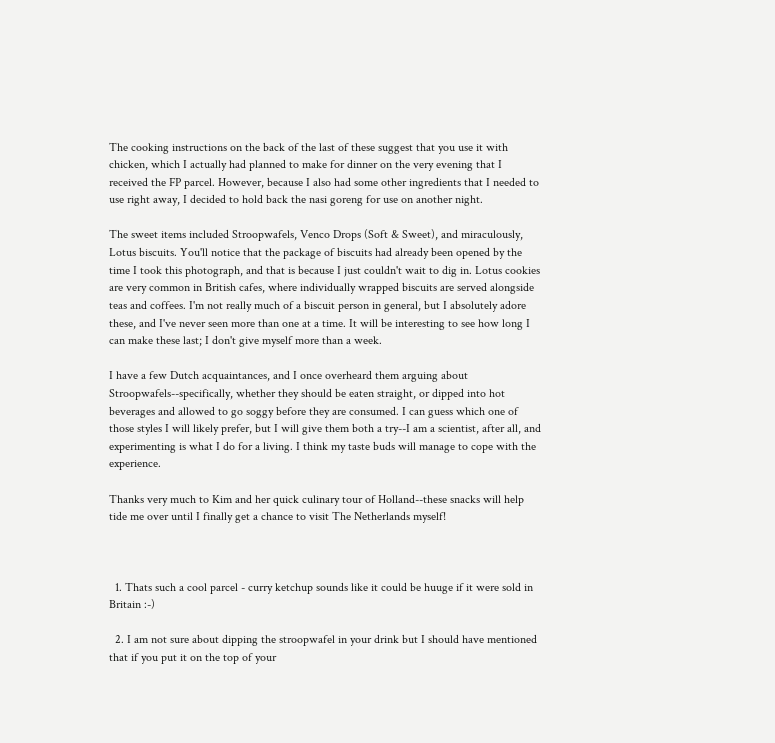The cooking instructions on the back of the last of these suggest that you use it with chicken, which I actually had planned to make for dinner on the very evening that I received the FP parcel. However, because I also had some other ingredients that I needed to use right away, I decided to hold back the nasi goreng for use on another night.

The sweet items included Stroopwafels, Venco Drops (Soft & Sweet), and miraculously, Lotus biscuits. You'll notice that the package of biscuits had already been opened by the time I took this photograph, and that is because I just couldn't wait to dig in. Lotus cookies are very common in British cafes, where individually wrapped biscuits are served alongside teas and coffees. I'm not really much of a biscuit person in general, but I absolutely adore these, and I've never seen more than one at a time. It will be interesting to see how long I can make these last; I don't give myself more than a week.

I have a few Dutch acquaintances, and I once overheard them arguing about Stroopwafels--specifically, whether they should be eaten straight, or dipped into hot beverages and allowed to go soggy before they are consumed. I can guess which one of those styles I will likely prefer, but I will give them both a try--I am a scientist, after all, and experimenting is what I do for a living. I think my taste buds will manage to cope with the experience.

Thanks very much to Kim and her quick culinary tour of Holland--these snacks will help tide me over until I finally get a chance to visit The Netherlands myself!



  1. Thats such a cool parcel - curry ketchup sounds like it could be huuge if it were sold in Britain :-)

  2. I am not sure about dipping the stroopwafel in your drink but I should have mentioned that if you put it on the top of your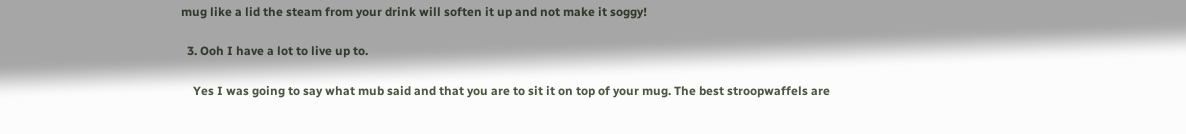mug like a lid the steam from your drink will soften it up and not make it soggy!

  3. Ooh I have a lot to live up to.

    Yes I was going to say what mub said and that you are to sit it on top of your mug. The best stroopwaffels are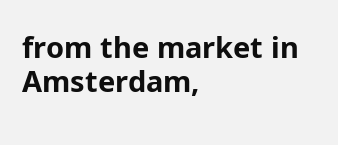from the market in Amsterdam,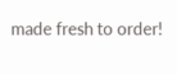made fresh to order!